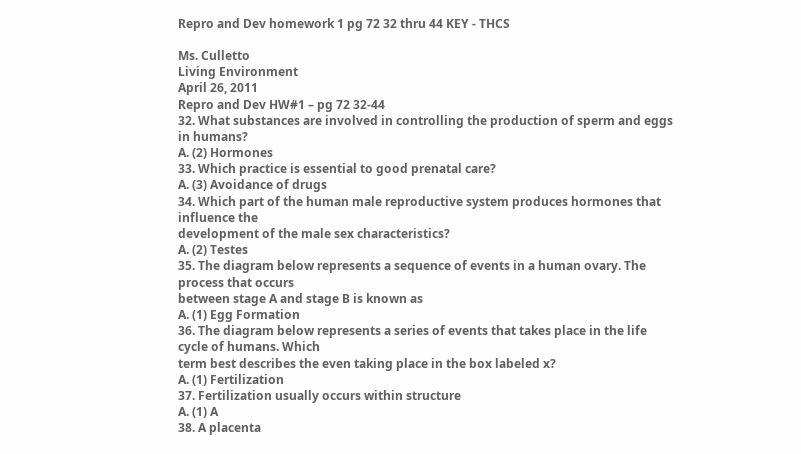Repro and Dev homework 1 pg 72 32 thru 44 KEY - THCS

Ms. Culletto
Living Environment
April 26, 2011
Repro and Dev HW#1 – pg 72 32-44
32. What substances are involved in controlling the production of sperm and eggs in humans?
A. (2) Hormones
33. Which practice is essential to good prenatal care?
A. (3) Avoidance of drugs
34. Which part of the human male reproductive system produces hormones that influence the
development of the male sex characteristics?
A. (2) Testes
35. The diagram below represents a sequence of events in a human ovary. The process that occurs
between stage A and stage B is known as
A. (1) Egg Formation
36. The diagram below represents a series of events that takes place in the life cycle of humans. Which
term best describes the even taking place in the box labeled x?
A. (1) Fertilization
37. Fertilization usually occurs within structure
A. (1) A
38. A placenta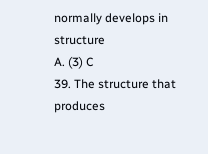normally develops in structure
A. (3) C
39. The structure that produces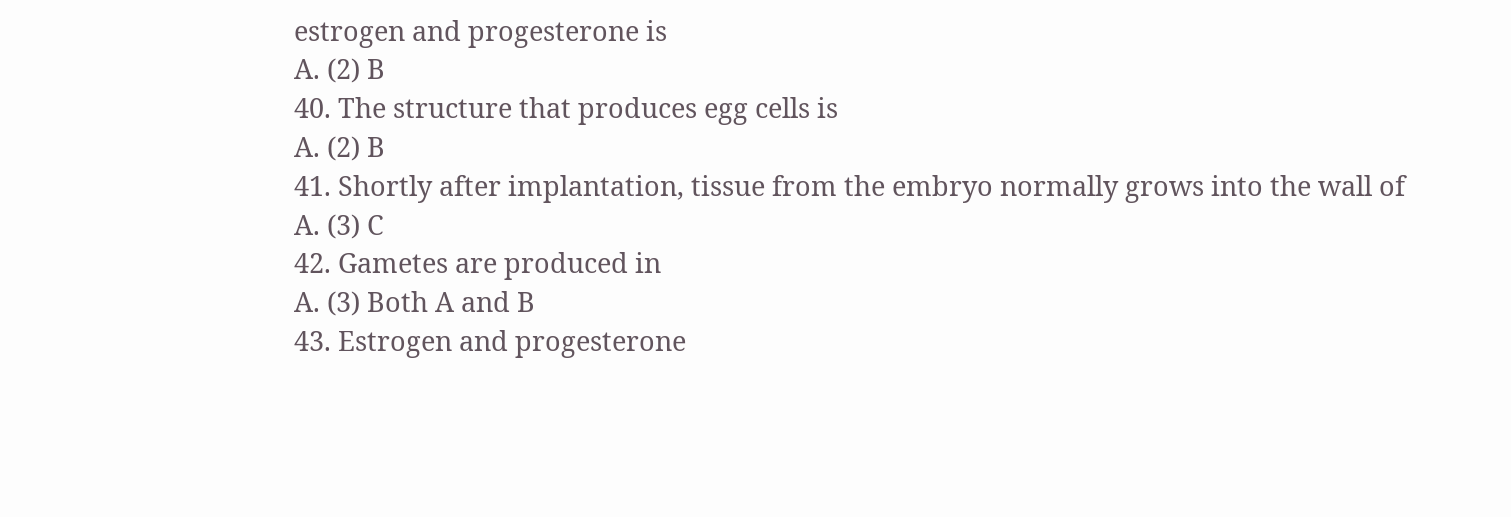estrogen and progesterone is
A. (2) B
40. The structure that produces egg cells is
A. (2) B
41. Shortly after implantation, tissue from the embryo normally grows into the wall of
A. (3) C
42. Gametes are produced in
A. (3) Both A and B
43. Estrogen and progesterone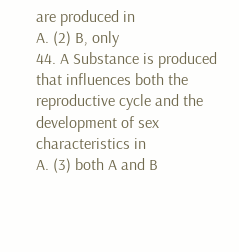are produced in
A. (2) B, only
44. A Substance is produced that influences both the reproductive cycle and the development of sex
characteristics in
A. (3) both A and B